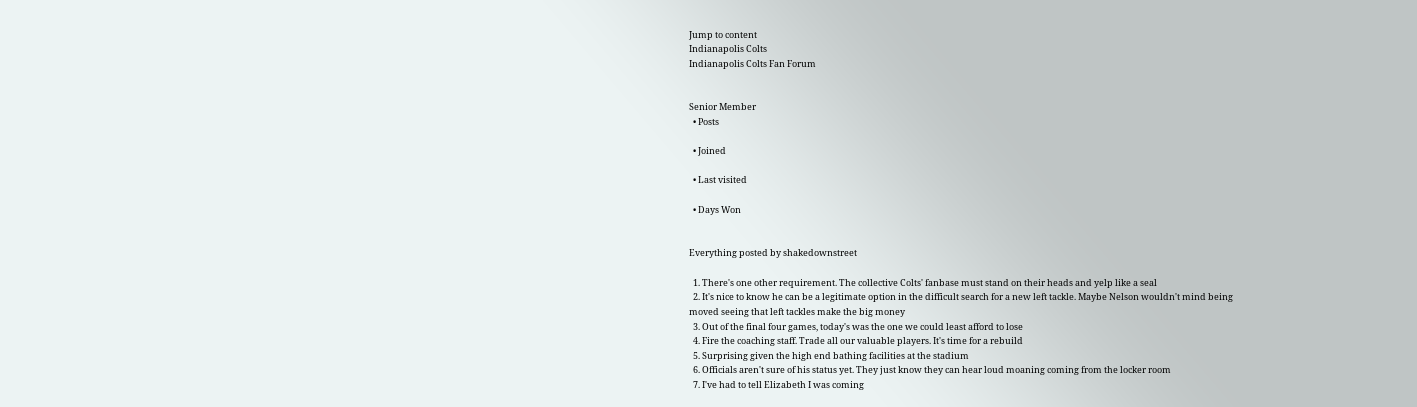Jump to content
Indianapolis Colts
Indianapolis Colts Fan Forum


Senior Member
  • Posts

  • Joined

  • Last visited

  • Days Won


Everything posted by shakedownstreet

  1. There's one other requirement. The collective Colts' fanbase must stand on their heads and yelp like a seal
  2. It's nice to know he can be a legitimate option in the difficult search for a new left tackle. Maybe Nelson wouldn't mind being moved seeing that left tackles make the big money
  3. Out of the final four games, today's was the one we could least afford to lose
  4. Fire the coaching staff. Trade all our valuable players. It's time for a rebuild
  5. Surprising given the high end bathing facilities at the stadium
  6. Officials aren't sure of his status yet. They just know they can hear loud moaning coming from the locker room
  7. I've had to tell Elizabeth I was coming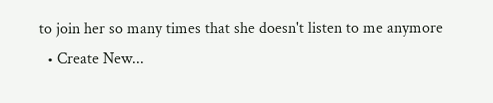to join her so many times that she doesn't listen to me anymore
  • Create New...